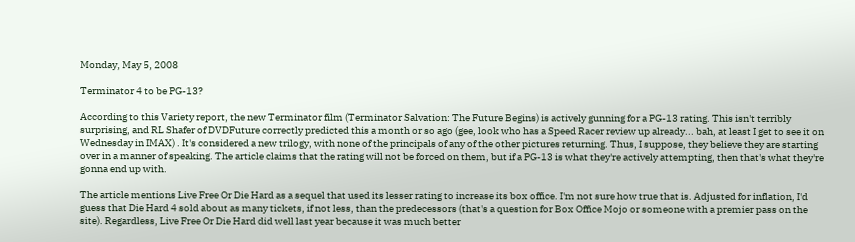Monday, May 5, 2008

Terminator 4 to be PG-13?

According to this Variety report, the new Terminator film (Terminator Salvation: The Future Begins) is actively gunning for a PG-13 rating. This isn't terribly surprising, and RL Shafer of DVDFuture correctly predicted this a month or so ago (gee, look who has a Speed Racer review up already... bah, at least I get to see it on Wednesday in IMAX) . It's considered a new trilogy, with none of the principals of any of the other pictures returning. Thus, I suppose, they believe they are starting over in a manner of speaking. The article claims that the rating will not be forced on them, but if a PG-13 is what they're actively attempting, then that's what they're gonna end up with.

The article mentions Live Free Or Die Hard as a sequel that used its lesser rating to increase its box office. I'm not sure how true that is. Adjusted for inflation, I'd guess that Die Hard 4 sold about as many tickets, if not less, than the predecessors (that's a question for Box Office Mojo or someone with a premier pass on the site). Regardless, Live Free Or Die Hard did well last year because it was much better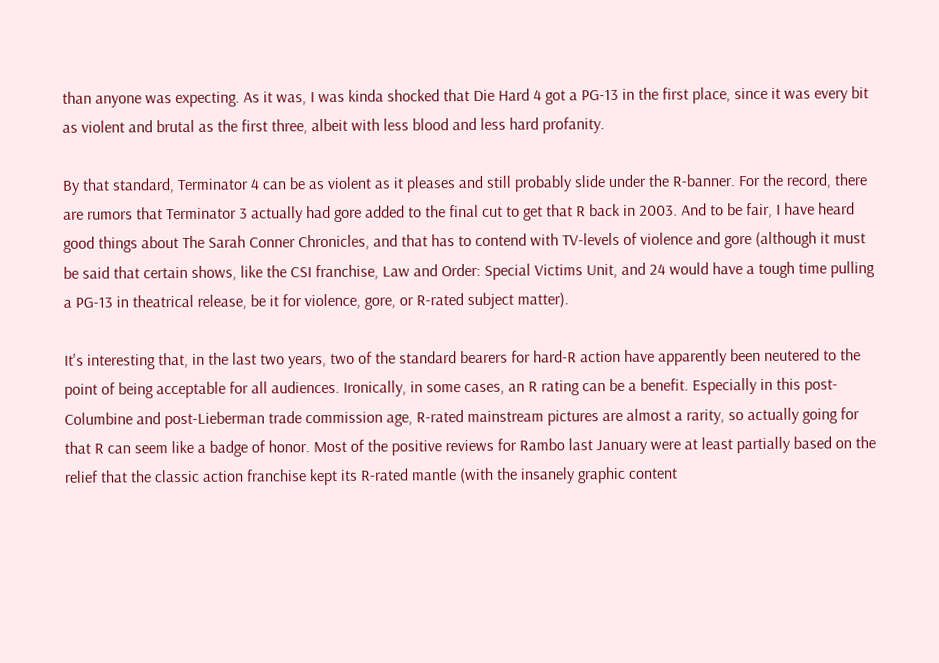than anyone was expecting. As it was, I was kinda shocked that Die Hard 4 got a PG-13 in the first place, since it was every bit as violent and brutal as the first three, albeit with less blood and less hard profanity.

By that standard, Terminator 4 can be as violent as it pleases and still probably slide under the R-banner. For the record, there are rumors that Terminator 3 actually had gore added to the final cut to get that R back in 2003. And to be fair, I have heard good things about The Sarah Conner Chronicles, and that has to contend with TV-levels of violence and gore (although it must be said that certain shows, like the CSI franchise, Law and Order: Special Victims Unit, and 24 would have a tough time pulling a PG-13 in theatrical release, be it for violence, gore, or R-rated subject matter).

It's interesting that, in the last two years, two of the standard bearers for hard-R action have apparently been neutered to the point of being acceptable for all audiences. Ironically, in some cases, an R rating can be a benefit. Especially in this post-Columbine and post-Lieberman trade commission age, R-rated mainstream pictures are almost a rarity, so actually going for that R can seem like a badge of honor. Most of the positive reviews for Rambo last January were at least partially based on the relief that the classic action franchise kept its R-rated mantle (with the insanely graphic content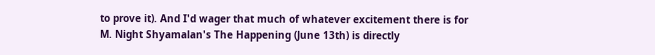to prove it). And I'd wager that much of whatever excitement there is for M. Night Shyamalan's The Happening (June 13th) is directly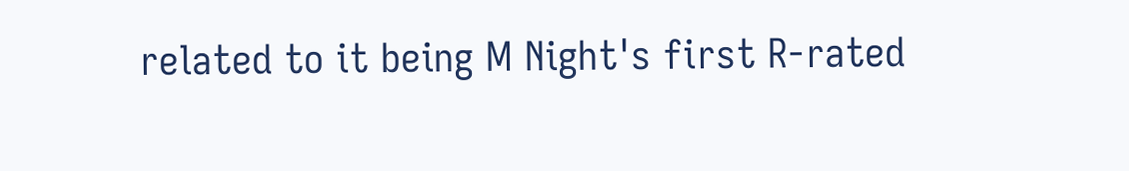related to it being M Night's first R-rated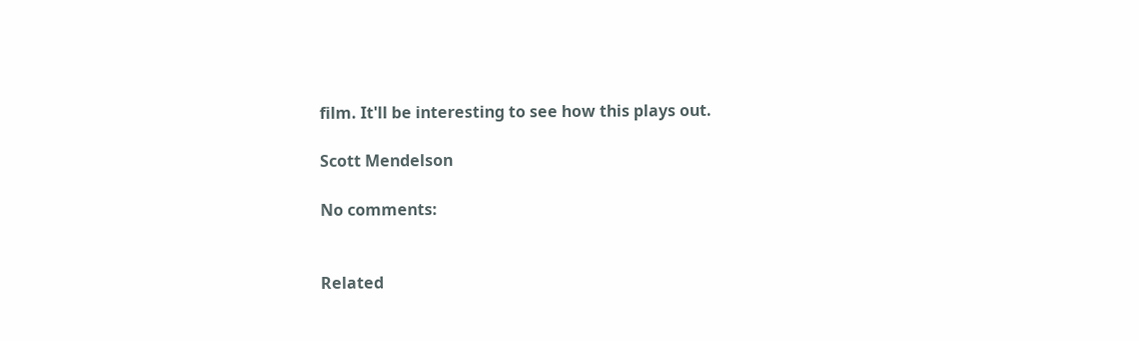film. It'll be interesting to see how this plays out.

Scott Mendelson

No comments:


Related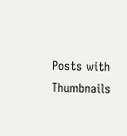Posts with Thumbnails